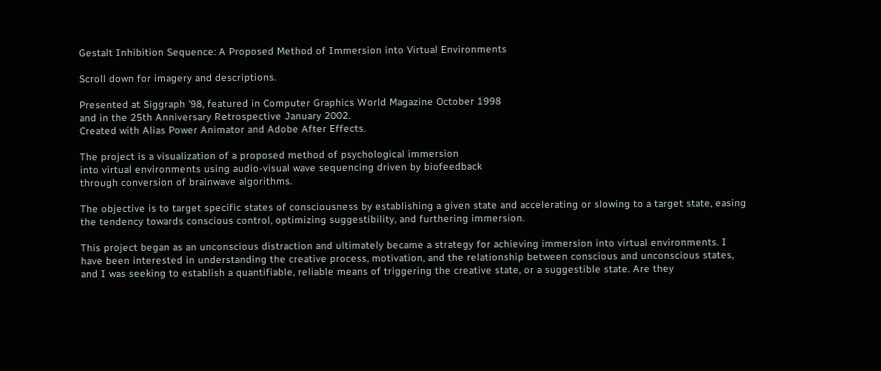Gestalt Inhibition Sequence: A Proposed Method of Immersion into Virtual Environments

Scroll down for imagery and descriptions.

Presented at Siggraph '98, featured in Computer Graphics World Magazine October 1998
and in the 25th Anniversary Retrospective January 2002.
Created with Alias Power Animator and Adobe After Effects.

The project is a visualization of a proposed method of psychological immersion
into virtual environments using audio-visual wave sequencing driven by biofeedback
through conversion of brainwave algorithms.

The objective is to target specific states of consciousness by establishing a given state and accelerating or slowing to a target state, easing the tendency towards conscious control, optimizing suggestibility, and furthering immersion.

This project began as an unconscious distraction and ultimately became a strategy for achieving immersion into virtual environments. I have been interested in understanding the creative process, motivation, and the relationship between conscious and unconscious states, and I was seeking to establish a quantifiable, reliable means of triggering the creative state, or a suggestible state. Are they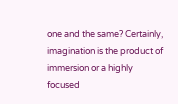one and the same? Certainly, imagination is the product of immersion or a highly focused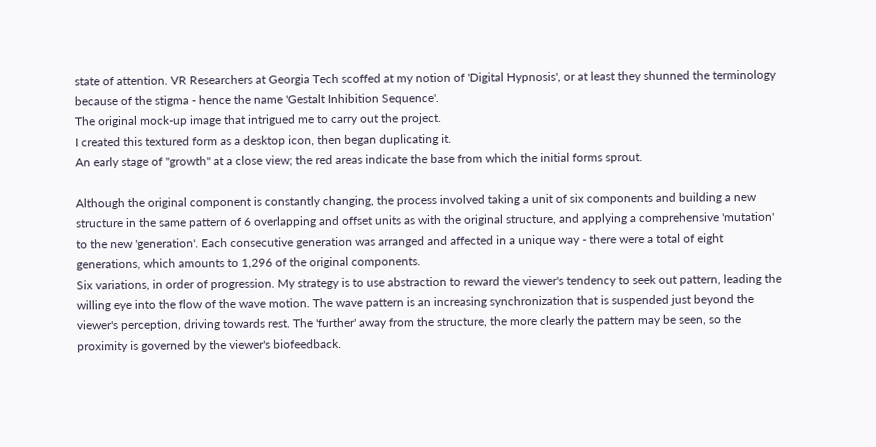state of attention. VR Researchers at Georgia Tech scoffed at my notion of 'Digital Hypnosis', or at least they shunned the terminology because of the stigma - hence the name 'Gestalt Inhibition Sequence'.
The original mock-up image that intrigued me to carry out the project.
I created this textured form as a desktop icon, then began duplicating it.
An early stage of "growth" at a close view; the red areas indicate the base from which the initial forms sprout.

Although the original component is constantly changing, the process involved taking a unit of six components and building a new structure in the same pattern of 6 overlapping and offset units as with the original structure, and applying a comprehensive 'mutation' to the new 'generation'. Each consecutive generation was arranged and affected in a unique way - there were a total of eight generations, which amounts to 1,296 of the original components.
Six variations, in order of progression. My strategy is to use abstraction to reward the viewer's tendency to seek out pattern, leading the willing eye into the flow of the wave motion. The wave pattern is an increasing synchronization that is suspended just beyond the viewer's perception, driving towards rest. The 'further' away from the structure, the more clearly the pattern may be seen, so the proximity is governed by the viewer's biofeedback.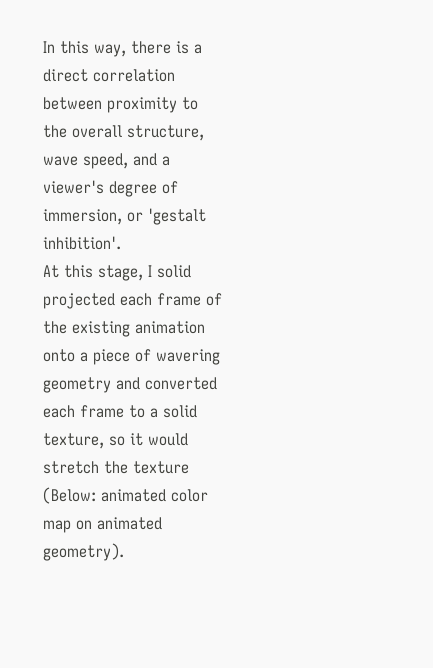In this way, there is a direct correlation between proximity to the overall structure, wave speed, and a viewer's degree of immersion, or 'gestalt inhibition'.
At this stage, I solid projected each frame of the existing animation onto a piece of wavering geometry and converted each frame to a solid texture, so it would stretch the texture (Below: animated color map on animated geometry).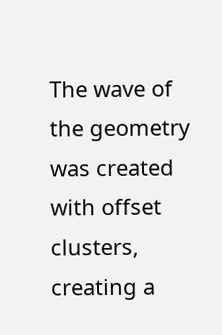The wave of the geometry was created with offset clusters, creating a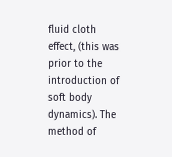fluid cloth effect, (this was prior to the introduction of soft body dynamics). The method of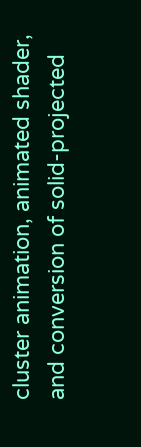cluster animation, animated shader, and conversion of solid-projected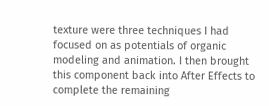texture were three techniques I had focused on as potentials of organic modeling and animation. I then brought this component back into After Effects to complete the remaining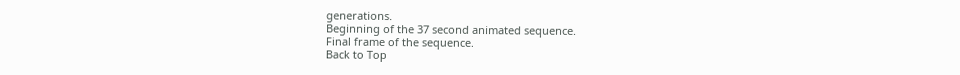generations.
Beginning of the 37 second animated sequence.
Final frame of the sequence.
Back to Top